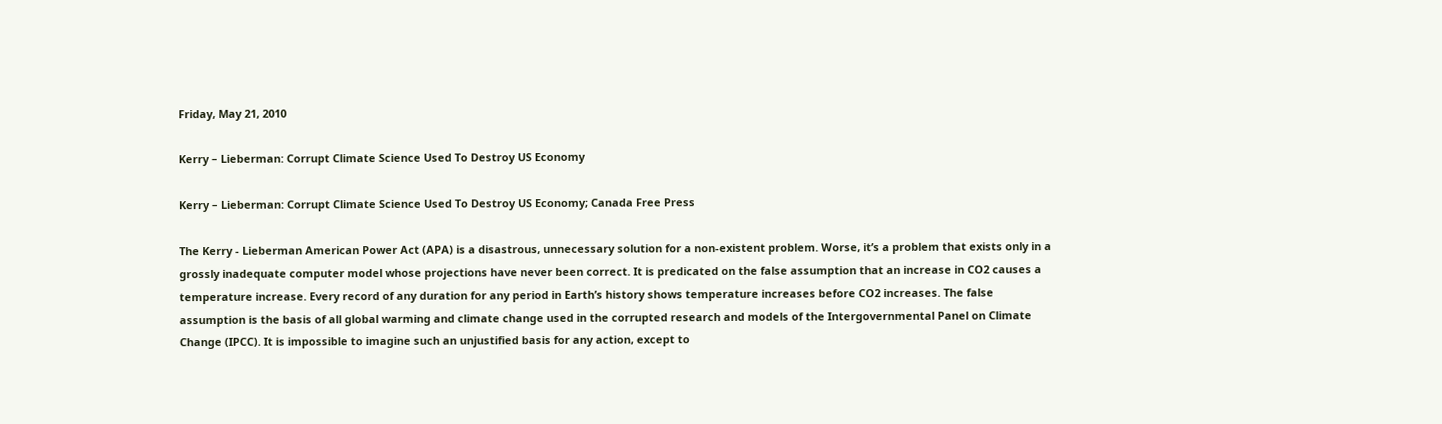Friday, May 21, 2010

Kerry – Lieberman: Corrupt Climate Science Used To Destroy US Economy

Kerry – Lieberman: Corrupt Climate Science Used To Destroy US Economy; Canada Free Press

The Kerry - Lieberman American Power Act (APA) is a disastrous, unnecessary solution for a non-existent problem. Worse, it’s a problem that exists only in a grossly inadequate computer model whose projections have never been correct. It is predicated on the false assumption that an increase in CO2 causes a temperature increase. Every record of any duration for any period in Earth’s history shows temperature increases before CO2 increases. The false assumption is the basis of all global warming and climate change used in the corrupted research and models of the Intergovernmental Panel on Climate Change (IPCC). It is impossible to imagine such an unjustified basis for any action, except to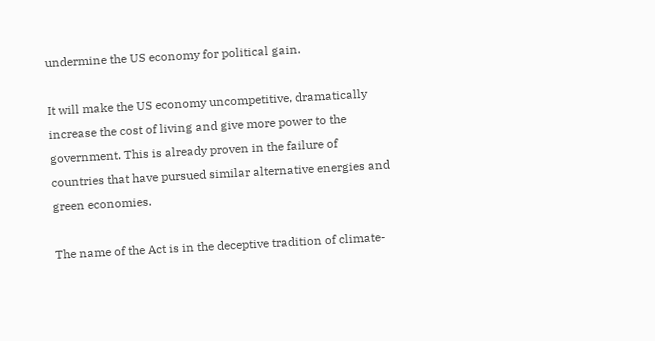undermine the US economy for political gain.

It will make the US economy uncompetitive, dramatically increase the cost of living and give more power to the government. This is already proven in the failure of countries that have pursued similar alternative energies and green economies.

The name of the Act is in the deceptive tradition of climate-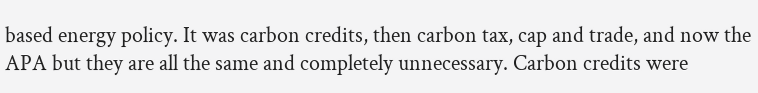based energy policy. It was carbon credits, then carbon tax, cap and trade, and now the APA but they are all the same and completely unnecessary. Carbon credits were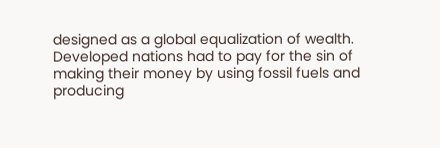designed as a global equalization of wealth. Developed nations had to pay for the sin of making their money by using fossil fuels and producing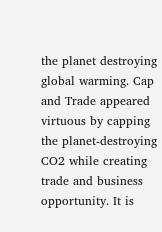the planet destroying global warming. Cap and Trade appeared virtuous by capping the planet-destroying CO2 while creating trade and business opportunity. It is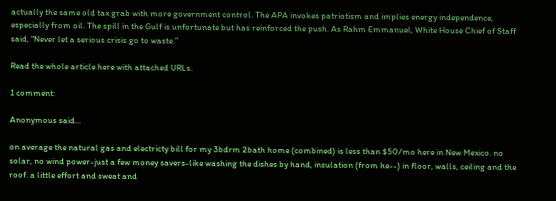actually the same old tax grab with more government control. The APA invokes patriotism and implies energy independence, especially from oil. The spill in the Gulf is unfortunate but has reinforced the push. As Rahm Emmanuel, White House Chief of Staff said, “Never let a serious crisis go to waste.”

Read the whole article here with attached URLs.

1 comment:

Anonymous said...

on average the natural gas and electricty bill for my 3bdrm 2bath home (combined) is less than $50/mo here in New Mexico. no solar, no wind power-just a few money savers-like washing the dishes by hand, insulation (from he--) in floor, walls, ceiling and the roof. a little effort and sweat and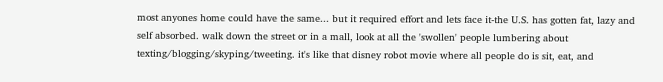most anyones home could have the same... but it required effort and lets face it-the U.S. has gotten fat, lazy and self absorbed. walk down the street or in a mall, look at all the 'swollen' people lumbering about texting/blogging/skyping/tweeting. it's like that disney robot movie where all people do is sit, eat, and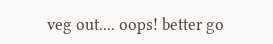veg out.... oops! better go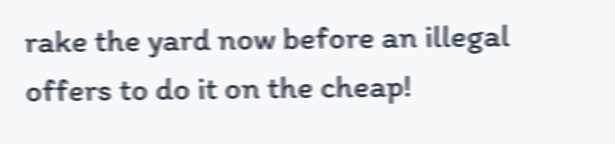rake the yard now before an illegal offers to do it on the cheap!